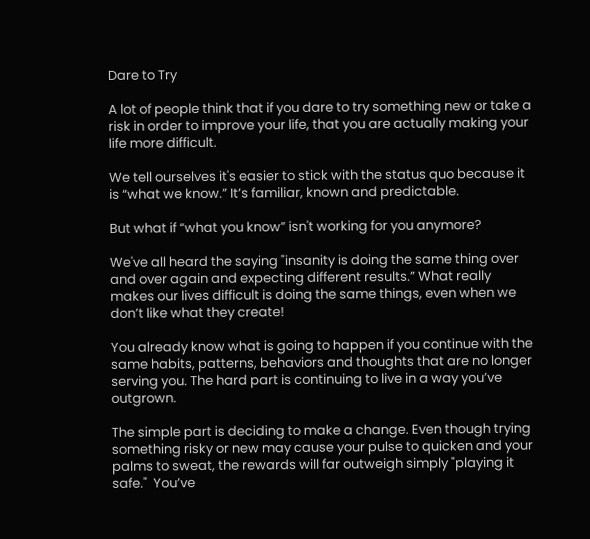Dare to Try

A lot of people think that if you dare to try something new or take a risk in order to improve your life, that you are actually making your life more difficult.

We tell ourselves it's easier to stick with the status quo because it is “what we know.” It’s familiar, known and predictable.

But what if “what you know” isn't working for you anymore?

We've all heard the saying "insanity is doing the same thing over and over again and expecting different results.” What really makes our lives difficult is doing the same things, even when we don’t like what they create!

You already know what is going to happen if you continue with the same habits, patterns, behaviors and thoughts that are no longer serving you. The hard part is continuing to live in a way you’ve outgrown.

The simple part is deciding to make a change. Even though trying something risky or new may cause your pulse to quicken and your palms to sweat, the rewards will far outweigh simply "playing it safe."  You’ve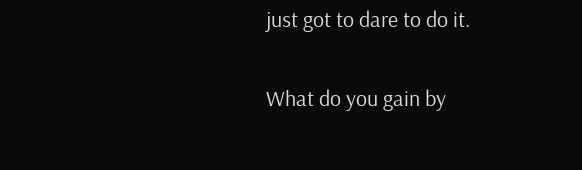just got to dare to do it.

What do you gain by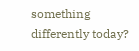something differently today?